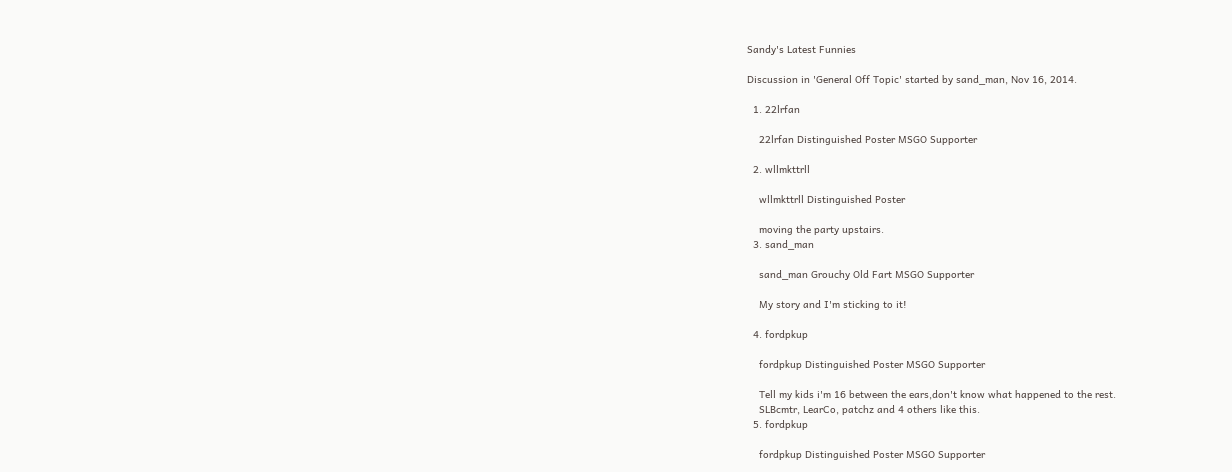Sandy's Latest Funnies

Discussion in 'General Off Topic' started by sand_man, Nov 16, 2014.

  1. 22lrfan

    22lrfan Distinguished Poster MSGO Supporter

  2. wllmkttrll

    wllmkttrll Distinguished Poster

    moving the party upstairs.
  3. sand_man

    sand_man Grouchy Old Fart MSGO Supporter

    My story and I'm sticking to it!

  4. fordpkup

    fordpkup Distinguished Poster MSGO Supporter

    Tell my kids i'm 16 between the ears,don't know what happened to the rest.
    SLBcmtr, LearCo, patchz and 4 others like this.
  5. fordpkup

    fordpkup Distinguished Poster MSGO Supporter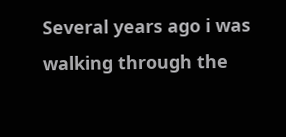Several years ago i was walking through the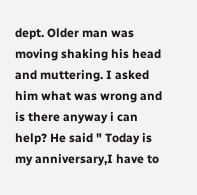dept. Older man was moving shaking his head and muttering. I asked him what was wrong and is there anyway i can help? He said " Today is my anniversary,I have to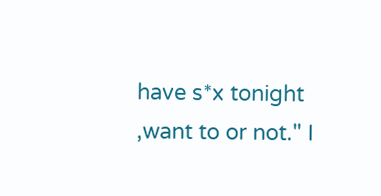have s*x tonight ,want to or not." I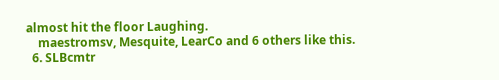almost hit the floor Laughing.
    maestromsv, Mesquite, LearCo and 6 others like this.
  6. SLBcmtr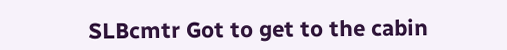SLBcmtr Got to get to the cabin